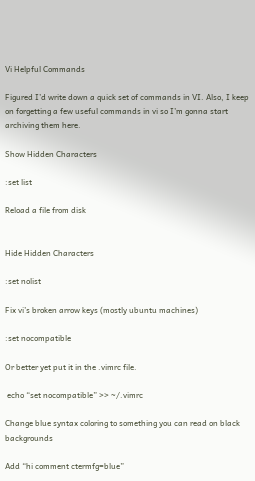Vi Helpful Commands

Figured I’d write down a quick set of commands in VI. Also, I keep on forgetting a few useful commands in vi so I’m gonna start archiving them here.

Show Hidden Characters

:set list

Reload a file from disk


Hide Hidden Characters

:set nolist

Fix vi’s broken arrow keys (mostly ubuntu machines)

:set nocompatible

Or better yet put it in the .vimrc file.

 echo “set nocompatible” >> ~/.vimrc

Change blue syntax coloring to something you can read on black backgrounds

Add “hi comment ctermfg=blue”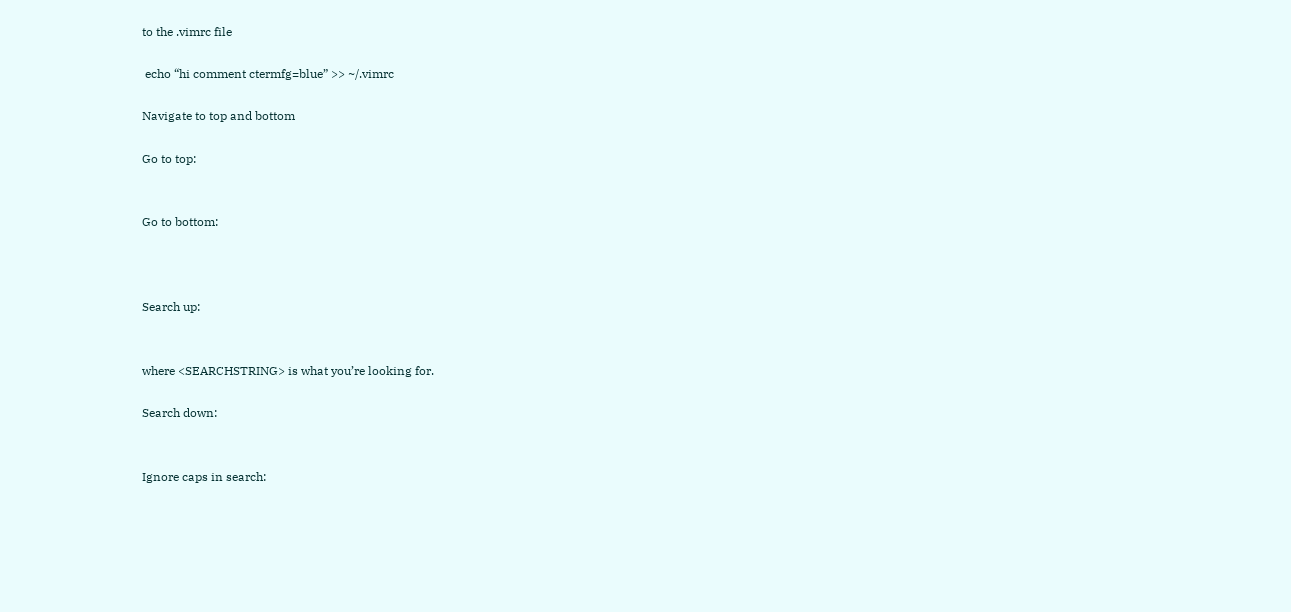to the .vimrc file

 echo “hi comment ctermfg=blue” >> ~/.vimrc

Navigate to top and bottom

Go to top:


Go to bottom:



Search up:


where <SEARCHSTRING> is what you’re looking for.

Search down:


Ignore caps in search: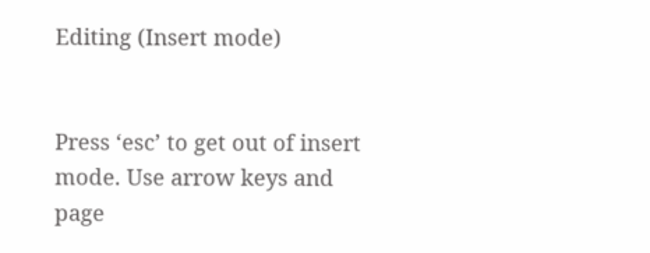Editing (Insert mode)


Press ‘esc’ to get out of insert mode. Use arrow keys and page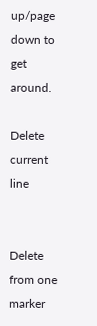up/page down to get around.

Delete current line


Delete from one marker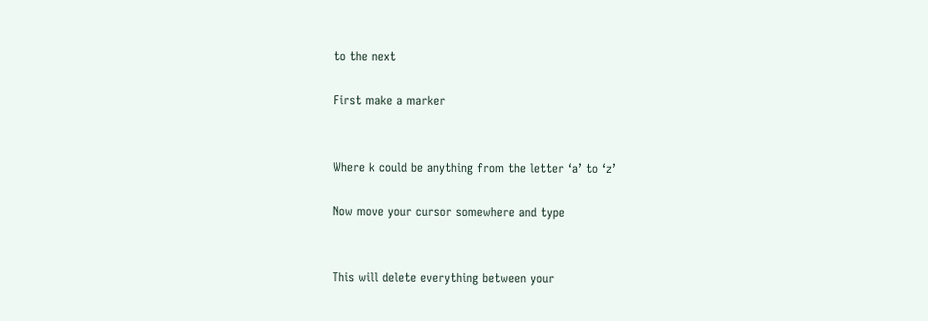to the next

First make a marker


Where k could be anything from the letter ‘a’ to ‘z’

Now move your cursor somewhere and type


This will delete everything between your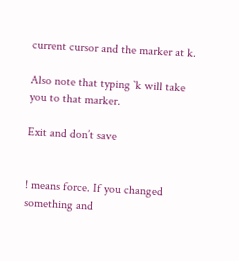current cursor and the marker at k.

Also note that typing `k will take you to that marker.

Exit and don’t save


! means force. If you changed something and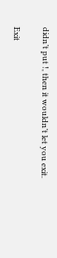didn’t put !, then it wouldn’t let you exit.

Exit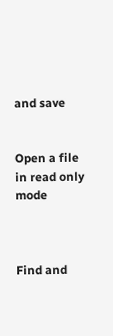and save


Open a file in read only mode



Find and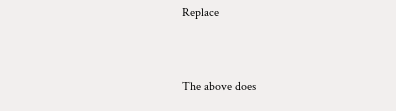Replace


The above does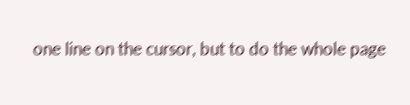one line on the cursor, but to do the whole page